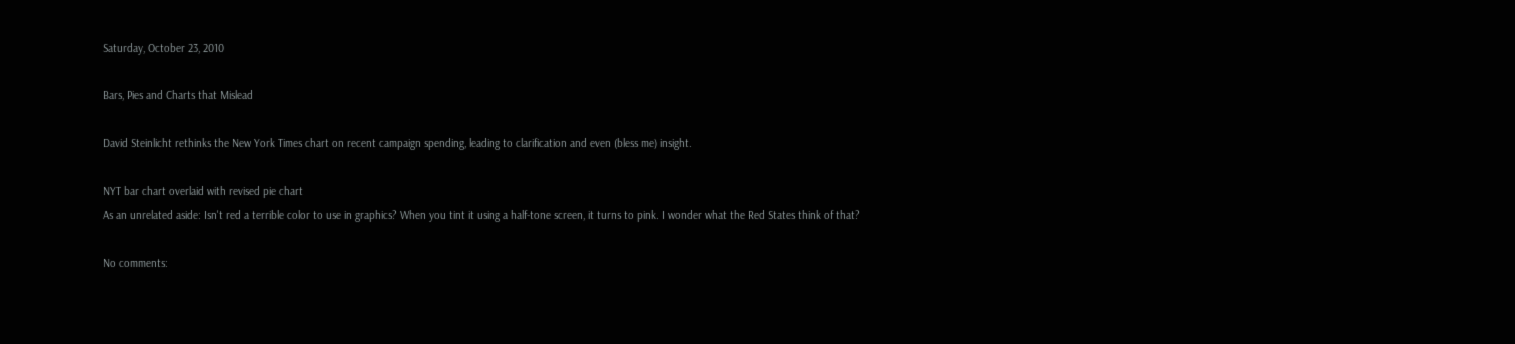Saturday, October 23, 2010

Bars, Pies and Charts that Mislead

David Steinlicht rethinks the New York Times chart on recent campaign spending, leading to clarification and even (bless me) insight.

NYT bar chart overlaid with revised pie chart
As an unrelated aside: Isn't red a terrible color to use in graphics? When you tint it using a half-tone screen, it turns to pink. I wonder what the Red States think of that?

No comments: